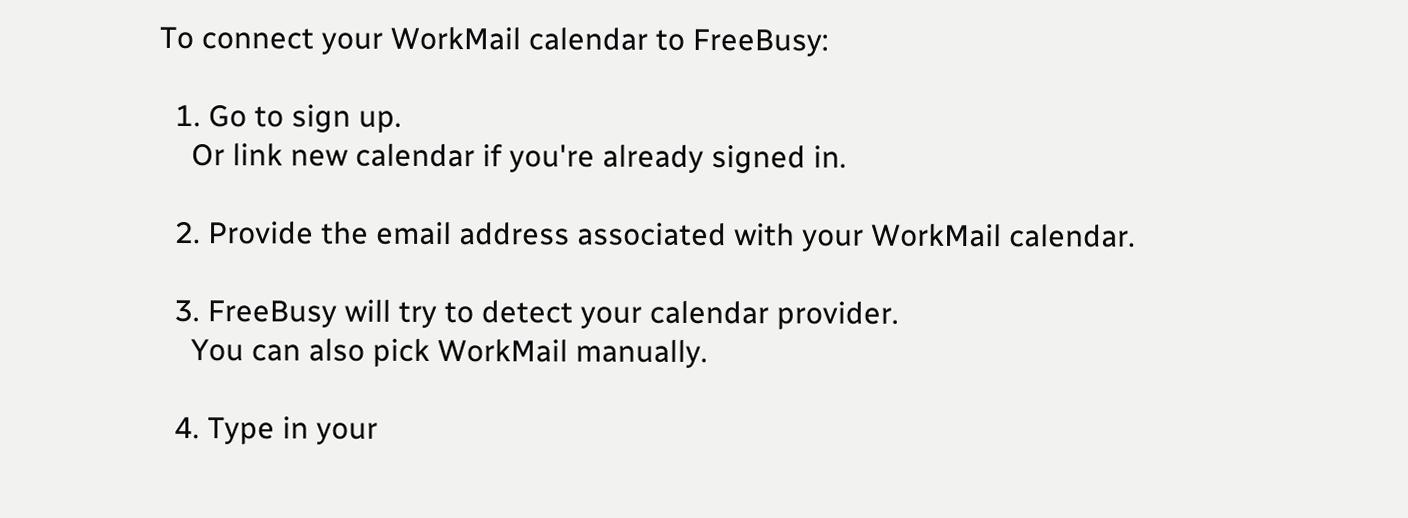To connect your WorkMail calendar to FreeBusy:

  1. Go to sign up.
    Or link new calendar if you're already signed in.

  2. Provide the email address associated with your WorkMail calendar.

  3. FreeBusy will try to detect your calendar provider.
    You can also pick WorkMail manually.

  4. Type in your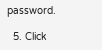password.

  5. Click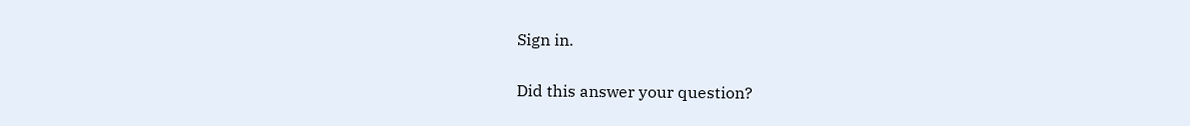Sign in.

Did this answer your question?